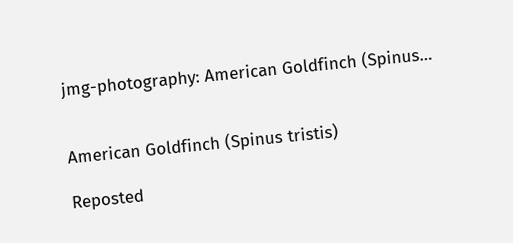jmg-photography: American Goldfinch (Spinus…


American Goldfinch (Spinus tristis)

Reposted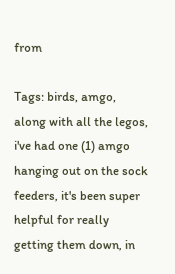from

Tags: birds, amgo, along with all the legos, i've had one (1) amgo hanging out on the sock feeders, it's been super helpful for really getting them down, in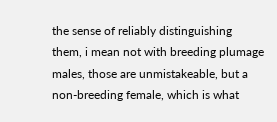the sense of reliably distinguishing them, i mean not with breeding plumage males, those are unmistakeable, but a non-breeding female, which is what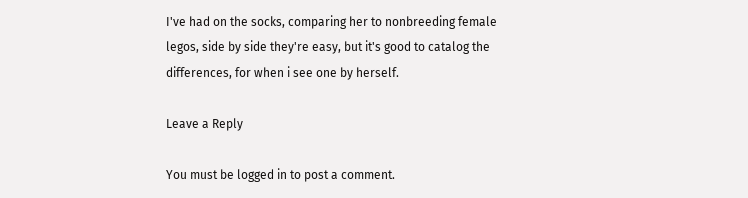I've had on the socks, comparing her to nonbreeding female legos, side by side they're easy, but it's good to catalog the differences, for when i see one by herself.

Leave a Reply

You must be logged in to post a comment.